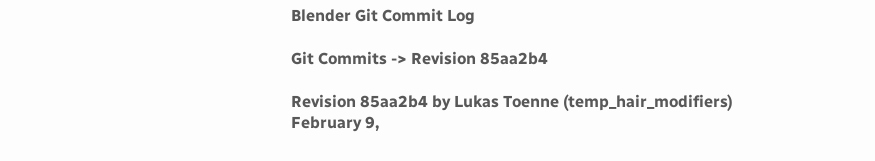Blender Git Commit Log

Git Commits -> Revision 85aa2b4

Revision 85aa2b4 by Lukas Toenne (temp_hair_modifiers)
February 9,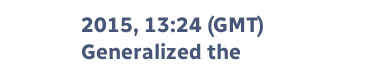2015, 13:24 (GMT)
Generalized the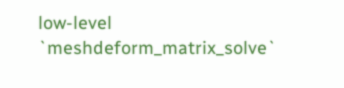low-level `meshdeform_matrix_solve`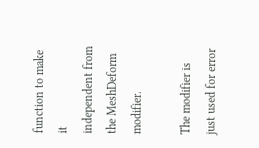function to make it
independent from the MeshDeform modifier.

The modifier is just used for error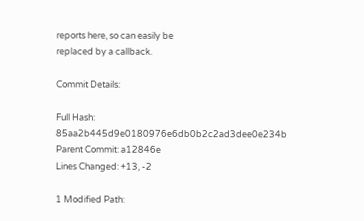reports here, so can easily be
replaced by a callback.

Commit Details:

Full Hash: 85aa2b445d9e0180976e6db0b2c2ad3dee0e234b
Parent Commit: a12846e
Lines Changed: +13, -2

1 Modified Path: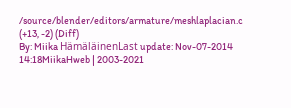/source/blender/editors/armature/meshlaplacian.c (+13, -2) (Diff)
By: Miika HämäläinenLast update: Nov-07-2014 14:18MiikaHweb | 2003-2021